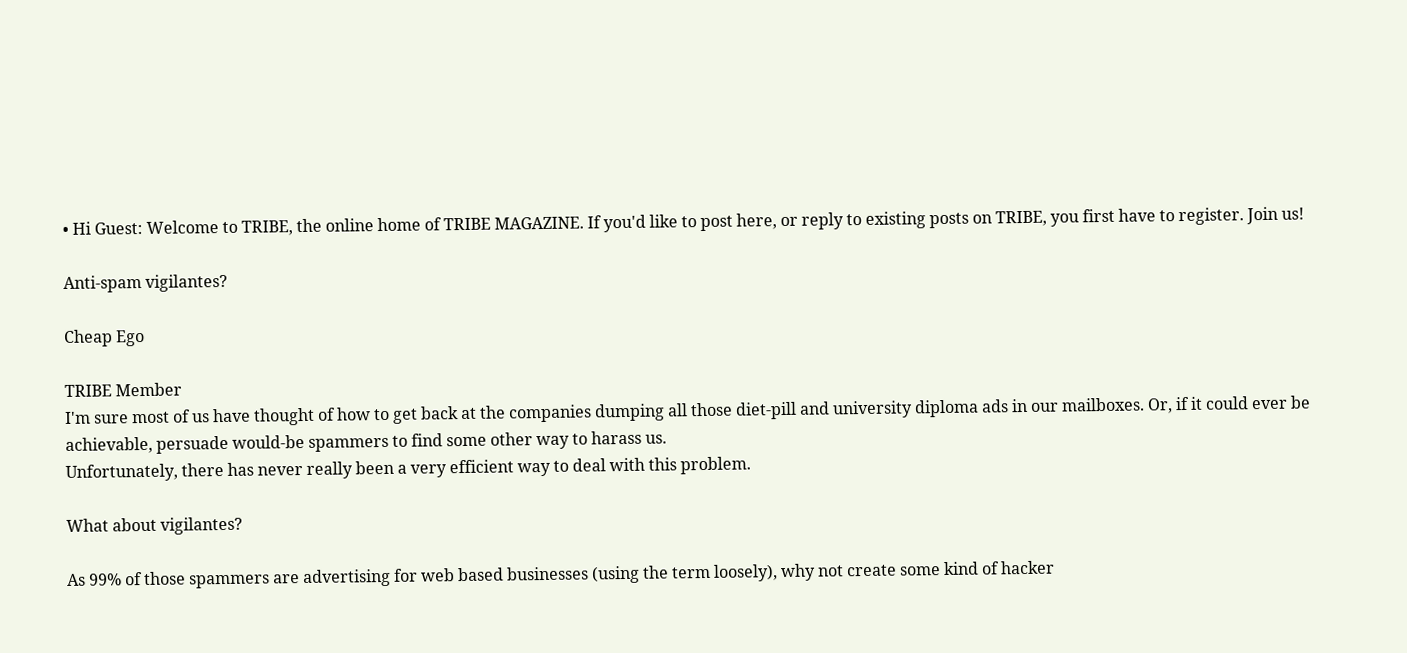• Hi Guest: Welcome to TRIBE, the online home of TRIBE MAGAZINE. If you'd like to post here, or reply to existing posts on TRIBE, you first have to register. Join us!

Anti-spam vigilantes?

Cheap Ego

TRIBE Member
I'm sure most of us have thought of how to get back at the companies dumping all those diet-pill and university diploma ads in our mailboxes. Or, if it could ever be achievable, persuade would-be spammers to find some other way to harass us.
Unfortunately, there has never really been a very efficient way to deal with this problem.

What about vigilantes?

As 99% of those spammers are advertising for web based businesses (using the term loosely), why not create some kind of hacker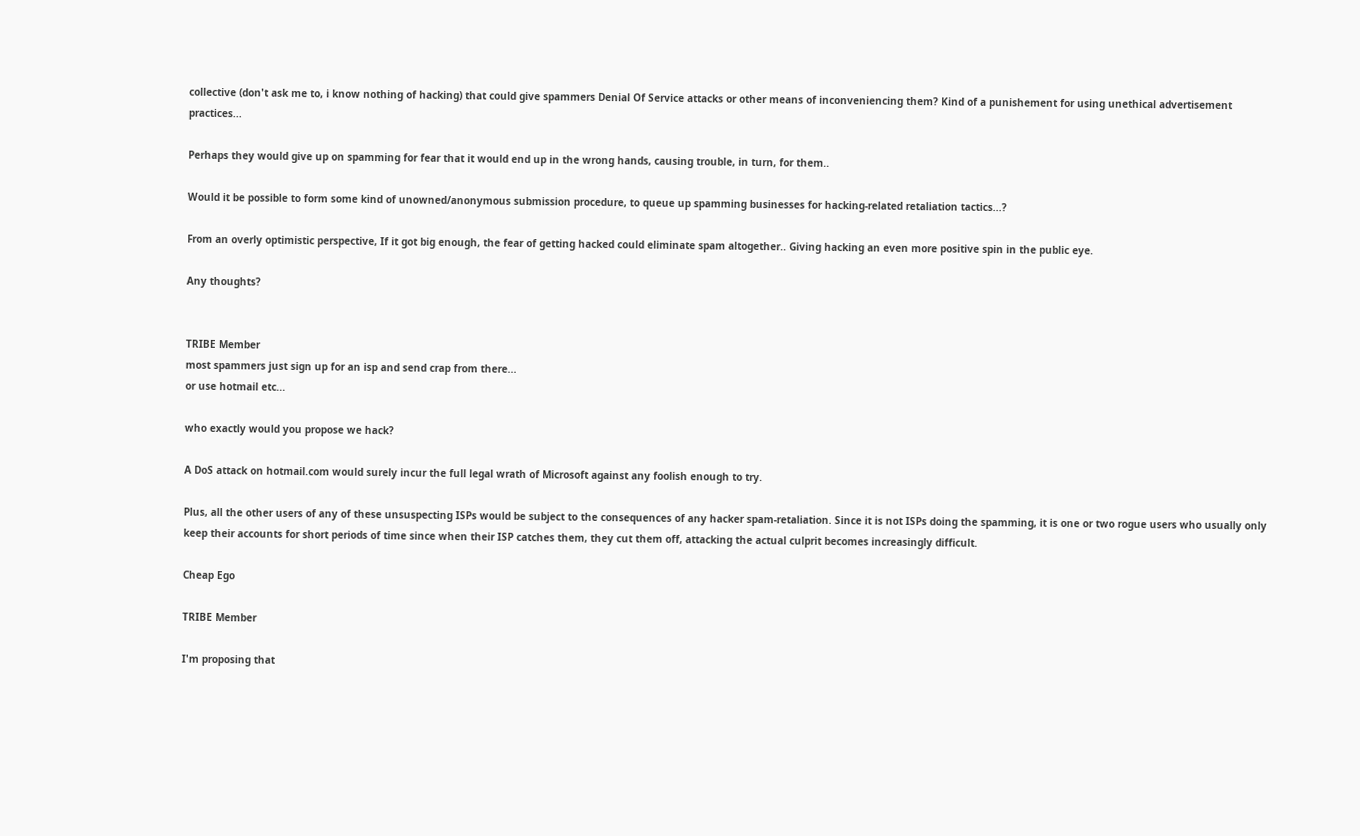collective (don't ask me to, i know nothing of hacking) that could give spammers Denial Of Service attacks or other means of inconveniencing them? Kind of a punishement for using unethical advertisement practices...

Perhaps they would give up on spamming for fear that it would end up in the wrong hands, causing trouble, in turn, for them..

Would it be possible to form some kind of unowned/anonymous submission procedure, to queue up spamming businesses for hacking-related retaliation tactics...?

From an overly optimistic perspective, If it got big enough, the fear of getting hacked could eliminate spam altogether.. Giving hacking an even more positive spin in the public eye.

Any thoughts?


TRIBE Member
most spammers just sign up for an isp and send crap from there...
or use hotmail etc...

who exactly would you propose we hack?

A DoS attack on hotmail.com would surely incur the full legal wrath of Microsoft against any foolish enough to try.

Plus, all the other users of any of these unsuspecting ISPs would be subject to the consequences of any hacker spam-retaliation. Since it is not ISPs doing the spamming, it is one or two rogue users who usually only keep their accounts for short periods of time since when their ISP catches them, they cut them off, attacking the actual culprit becomes increasingly difficult.

Cheap Ego

TRIBE Member

I'm proposing that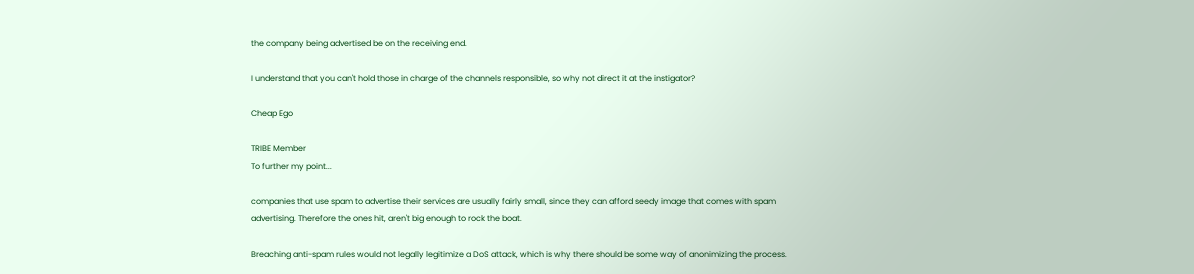the company being advertised be on the receiving end.

I understand that you can't hold those in charge of the channels responsible, so why not direct it at the instigator?

Cheap Ego

TRIBE Member
To further my point...

companies that use spam to advertise their services are usually fairly small, since they can afford seedy image that comes with spam advertising. Therefore the ones hit, aren't big enough to rock the boat.

Breaching anti-spam rules would not legally legitimize a DoS attack, which is why there should be some way of anonimizing the process.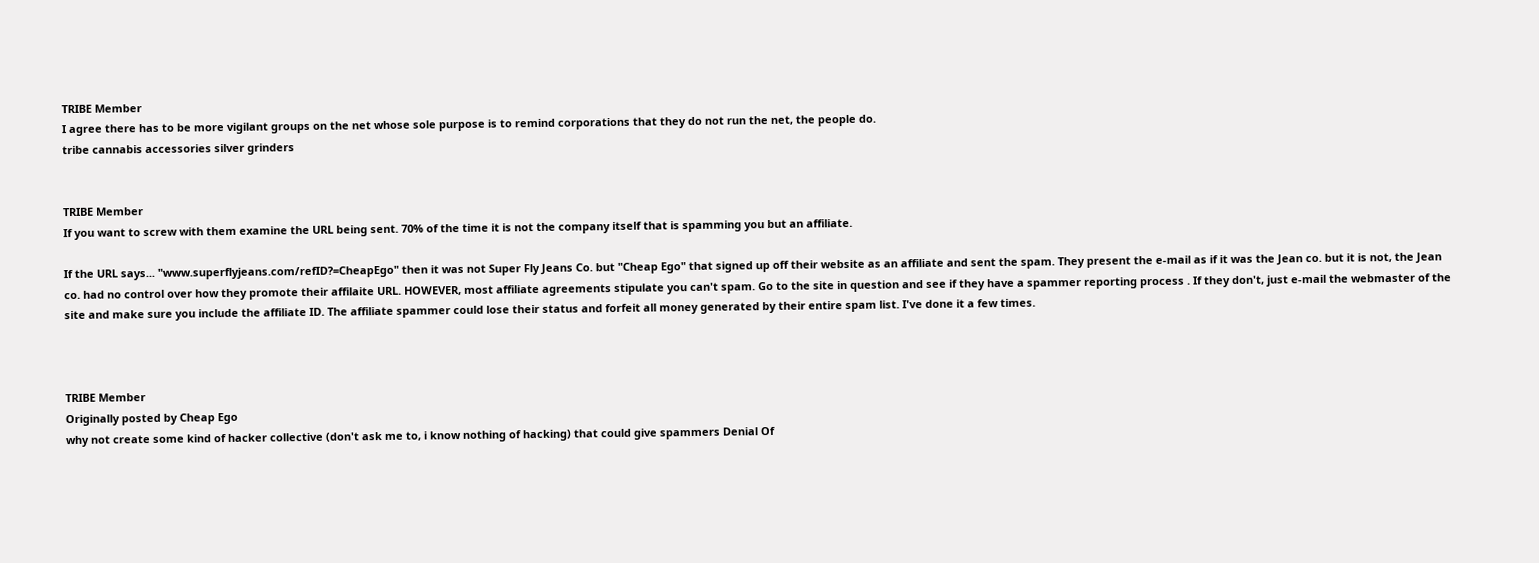TRIBE Member
I agree there has to be more vigilant groups on the net whose sole purpose is to remind corporations that they do not run the net, the people do.
tribe cannabis accessories silver grinders


TRIBE Member
If you want to screw with them examine the URL being sent. 70% of the time it is not the company itself that is spamming you but an affiliate.

If the URL says... "www.superflyjeans.com/refID?=CheapEgo" then it was not Super Fly Jeans Co. but "Cheap Ego" that signed up off their website as an affiliate and sent the spam. They present the e-mail as if it was the Jean co. but it is not, the Jean co. had no control over how they promote their affilaite URL. HOWEVER, most affiliate agreements stipulate you can't spam. Go to the site in question and see if they have a spammer reporting process . If they don't, just e-mail the webmaster of the site and make sure you include the affiliate ID. The affiliate spammer could lose their status and forfeit all money generated by their entire spam list. I've done it a few times.



TRIBE Member
Originally posted by Cheap Ego
why not create some kind of hacker collective (don't ask me to, i know nothing of hacking) that could give spammers Denial Of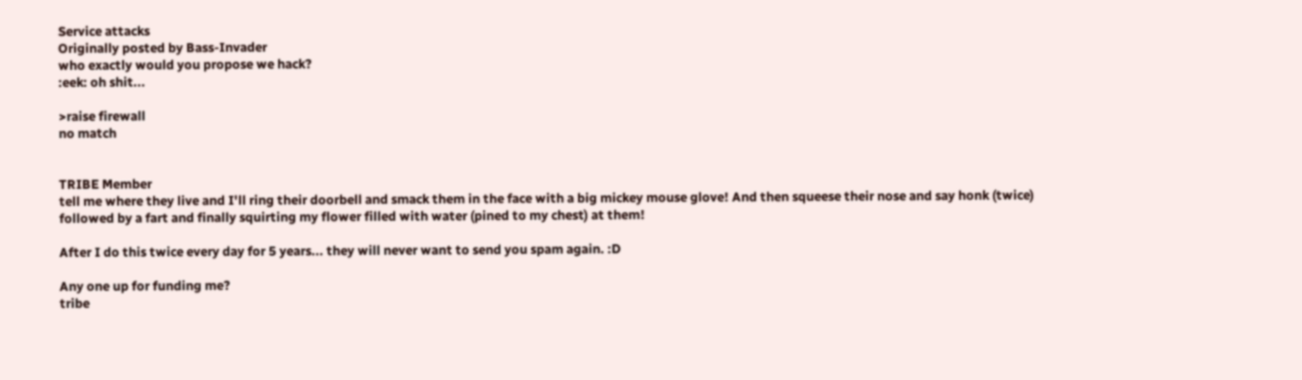Service attacks
Originally posted by Bass-Invader
who exactly would you propose we hack?
:eek: oh shit...

>raise firewall
no match


TRIBE Member
tell me where they live and I'll ring their doorbell and smack them in the face with a big mickey mouse glove! And then squeese their nose and say honk (twice) followed by a fart and finally squirting my flower filled with water (pined to my chest) at them!

After I do this twice every day for 5 years... they will never want to send you spam again. :D

Any one up for funding me?
tribe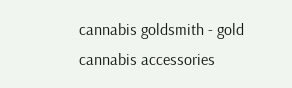cannabis goldsmith - gold cannabis accessories